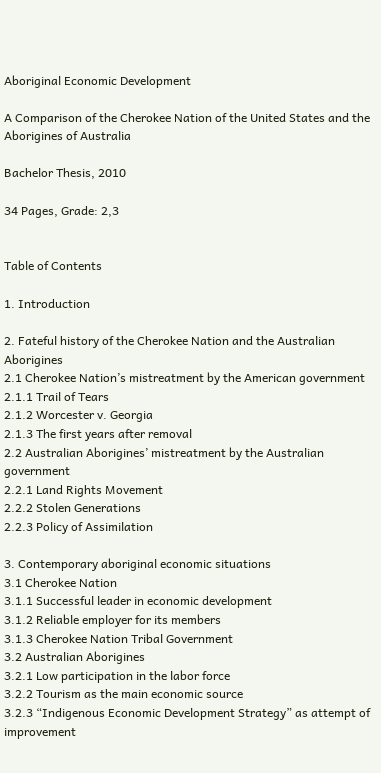Aboriginal Economic Development

A Comparison of the Cherokee Nation of the United States and the Aborigines of Australia

Bachelor Thesis, 2010

34 Pages, Grade: 2,3


Table of Contents

1. Introduction

2. Fateful history of the Cherokee Nation and the Australian Aborigines
2.1 Cherokee Nation’s mistreatment by the American government
2.1.1 Trail of Tears
2.1.2 Worcester v. Georgia
2.1.3 The first years after removal
2.2 Australian Aborigines’ mistreatment by the Australian government
2.2.1 Land Rights Movement
2.2.2 Stolen Generations
2.2.3 Policy of Assimilation

3. Contemporary aboriginal economic situations
3.1 Cherokee Nation
3.1.1 Successful leader in economic development
3.1.2 Reliable employer for its members
3.1.3 Cherokee Nation Tribal Government
3.2 Australian Aborigines
3.2.1 Low participation in the labor force
3.2.2 Tourism as the main economic source
3.2.3 “Indigenous Economic Development Strategy” as attempt of improvement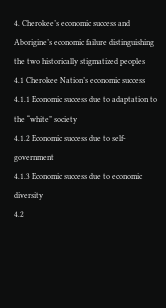4. Cherokee’s economic success and Aborigine’s economic failure distinguishing
the two historically stigmatized peoples
4.1 Cherokee Nation’s economic success
4.1.1 Economic success due to adaptation to the “white” society
4.1.2 Economic success due to self-government
4.1.3 Economic success due to economic diversity
4.2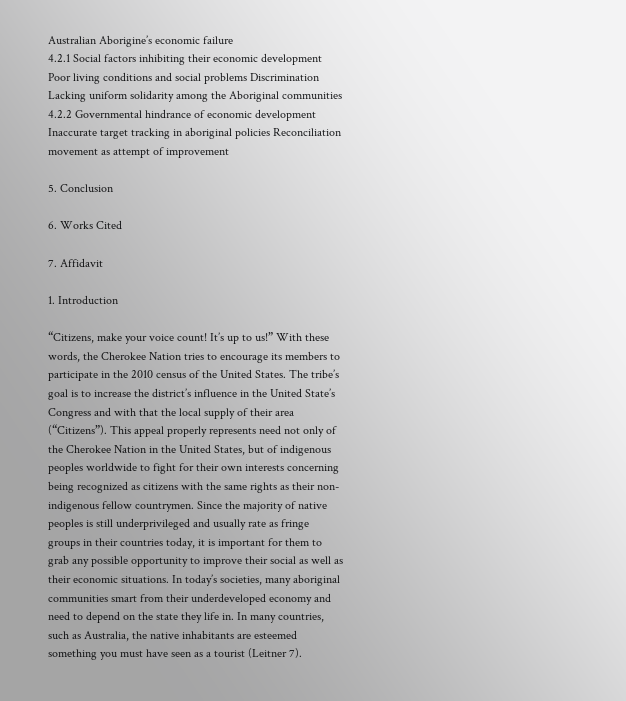Australian Aborigine’s economic failure
4.2.1 Social factors inhibiting their economic development Poor living conditions and social problems Discrimination Lacking uniform solidarity among the Aboriginal communities
4.2.2 Governmental hindrance of economic development Inaccurate target tracking in aboriginal policies Reconciliation movement as attempt of improvement

5. Conclusion

6. Works Cited

7. Affidavit

1. Introduction

“Citizens, make your voice count! It’s up to us!” With these words, the Cherokee Nation tries to encourage its members to participate in the 2010 census of the United States. The tribe’s goal is to increase the district’s influence in the United State’s Congress and with that the local supply of their area (“Citizens”). This appeal properly represents need not only of the Cherokee Nation in the United States, but of indigenous peoples worldwide to fight for their own interests concerning being recognized as citizens with the same rights as their non-indigenous fellow countrymen. Since the majority of native peoples is still underprivileged and usually rate as fringe groups in their countries today, it is important for them to grab any possible opportunity to improve their social as well as their economic situations. In today’s societies, many aboriginal communities smart from their underdeveloped economy and need to depend on the state they life in. In many countries, such as Australia, the native inhabitants are esteemed something you must have seen as a tourist (Leitner 7).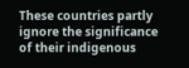These countries partly ignore the significance of their indigenous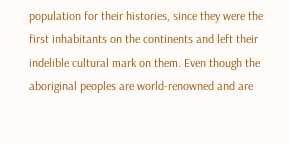population for their histories, since they were the first inhabitants on the continents and left their indelible cultural mark on them. Even though the aboriginal peoples are world-renowned and are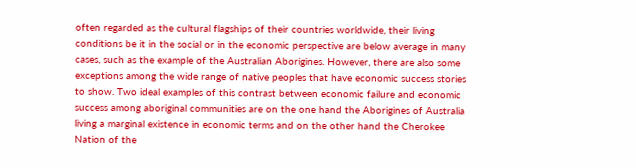often regarded as the cultural flagships of their countries worldwide, their living conditions be it in the social or in the economic perspective are below average in many cases, such as the example of the Australian Aborigines. However, there are also some exceptions among the wide range of native peoples that have economic success stories to show. Two ideal examples of this contrast between economic failure and economic success among aboriginal communities are on the one hand the Aborigines of Australia living a marginal existence in economic terms and on the other hand the Cherokee Nation of the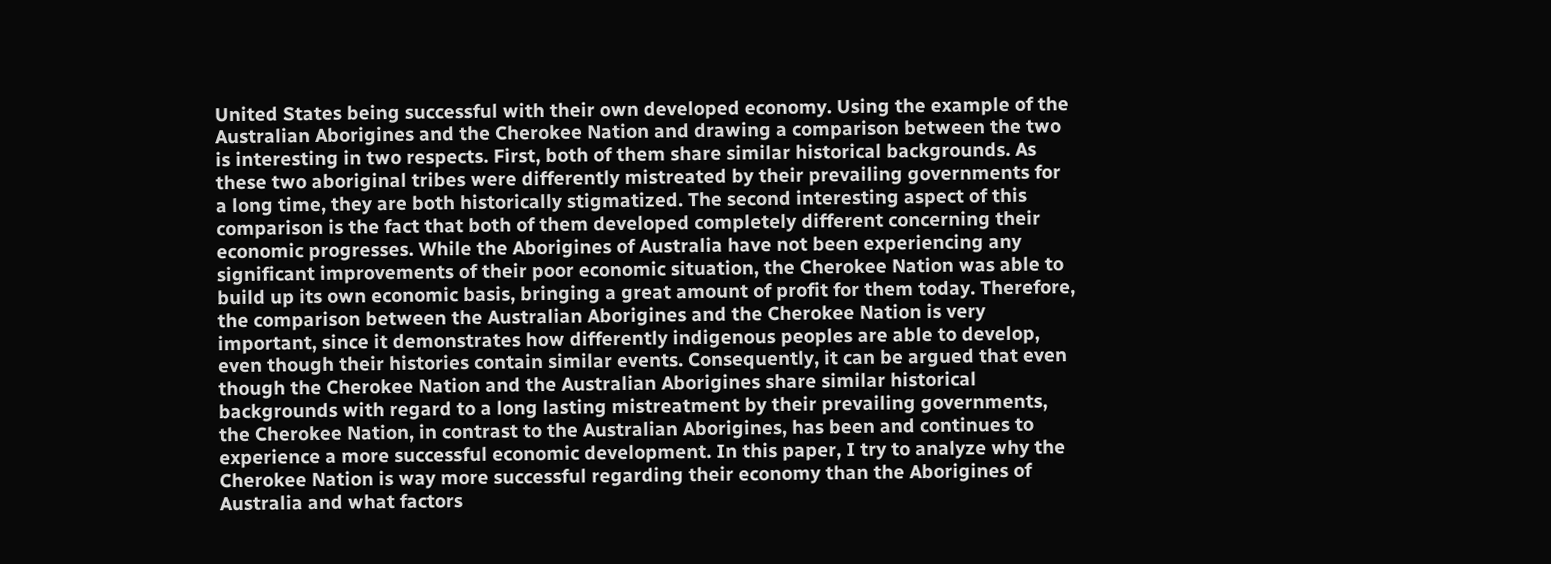United States being successful with their own developed economy. Using the example of the Australian Aborigines and the Cherokee Nation and drawing a comparison between the two is interesting in two respects. First, both of them share similar historical backgrounds. As these two aboriginal tribes were differently mistreated by their prevailing governments for a long time, they are both historically stigmatized. The second interesting aspect of this comparison is the fact that both of them developed completely different concerning their economic progresses. While the Aborigines of Australia have not been experiencing any significant improvements of their poor economic situation, the Cherokee Nation was able to build up its own economic basis, bringing a great amount of profit for them today. Therefore, the comparison between the Australian Aborigines and the Cherokee Nation is very important, since it demonstrates how differently indigenous peoples are able to develop, even though their histories contain similar events. Consequently, it can be argued that even though the Cherokee Nation and the Australian Aborigines share similar historical backgrounds with regard to a long lasting mistreatment by their prevailing governments, the Cherokee Nation, in contrast to the Australian Aborigines, has been and continues to experience a more successful economic development. In this paper, I try to analyze why the Cherokee Nation is way more successful regarding their economy than the Aborigines of Australia and what factors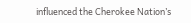influenced the Cherokee Nation’s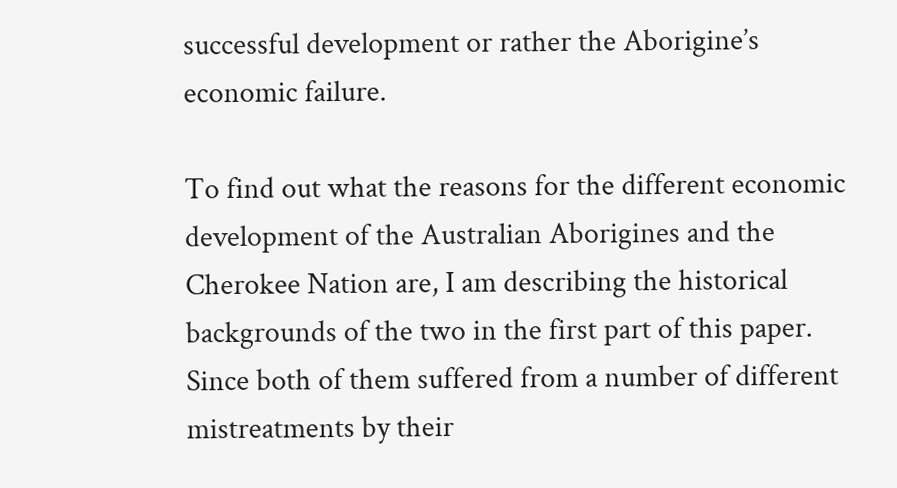successful development or rather the Aborigine’s economic failure.

To find out what the reasons for the different economic development of the Australian Aborigines and the Cherokee Nation are, I am describing the historical backgrounds of the two in the first part of this paper. Since both of them suffered from a number of different mistreatments by their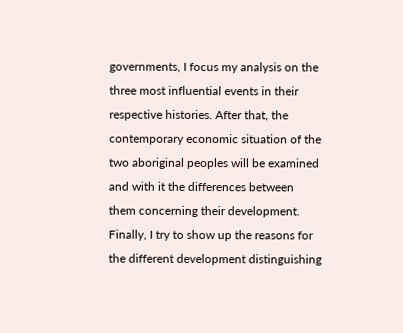governments, I focus my analysis on the three most influential events in their respective histories. After that, the contemporary economic situation of the two aboriginal peoples will be examined and with it the differences between them concerning their development. Finally, I try to show up the reasons for the different development distinguishing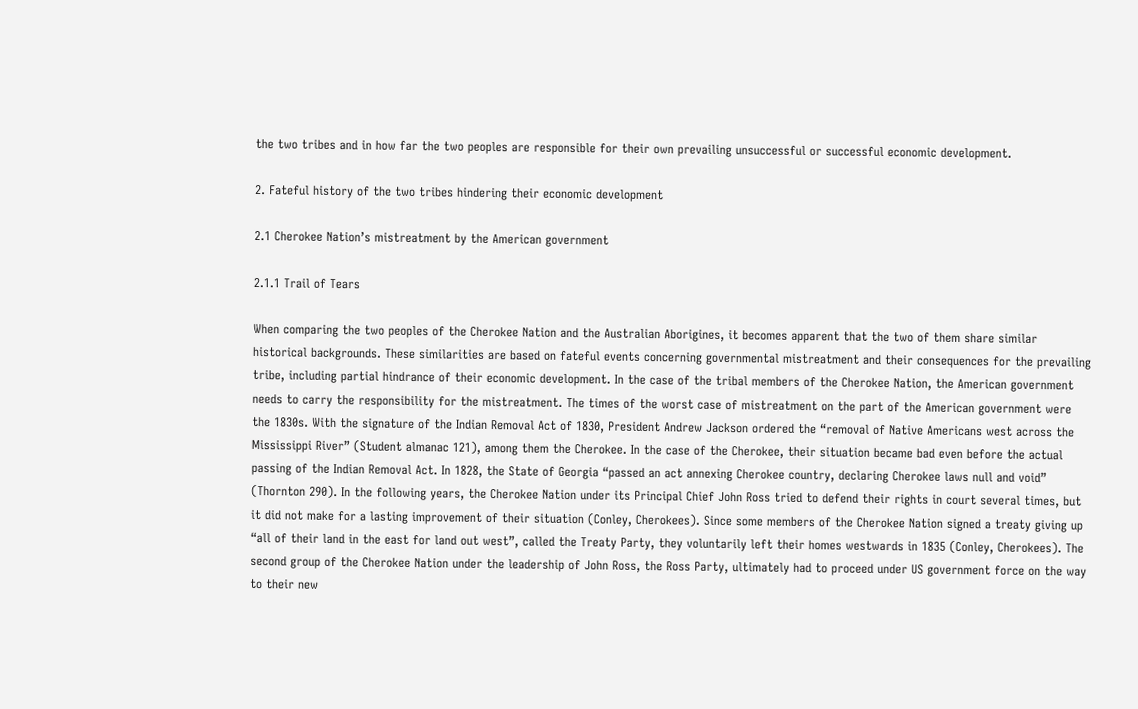the two tribes and in how far the two peoples are responsible for their own prevailing unsuccessful or successful economic development.

2. Fateful history of the two tribes hindering their economic development

2.1 Cherokee Nation’s mistreatment by the American government

2.1.1 Trail of Tears

When comparing the two peoples of the Cherokee Nation and the Australian Aborigines, it becomes apparent that the two of them share similar historical backgrounds. These similarities are based on fateful events concerning governmental mistreatment and their consequences for the prevailing tribe, including partial hindrance of their economic development. In the case of the tribal members of the Cherokee Nation, the American government needs to carry the responsibility for the mistreatment. The times of the worst case of mistreatment on the part of the American government were the 1830s. With the signature of the Indian Removal Act of 1830, President Andrew Jackson ordered the “removal of Native Americans west across the Mississippi River” (Student almanac 121), among them the Cherokee. In the case of the Cherokee, their situation became bad even before the actual passing of the Indian Removal Act. In 1828, the State of Georgia “passed an act annexing Cherokee country, declaring Cherokee laws null and void” (Thornton 290). In the following years, the Cherokee Nation under its Principal Chief John Ross tried to defend their rights in court several times, but it did not make for a lasting improvement of their situation (Conley, Cherokees). Since some members of the Cherokee Nation signed a treaty giving up “all of their land in the east for land out west”, called the Treaty Party, they voluntarily left their homes westwards in 1835 (Conley, Cherokees). The second group of the Cherokee Nation under the leadership of John Ross, the Ross Party, ultimately had to proceed under US government force on the way to their new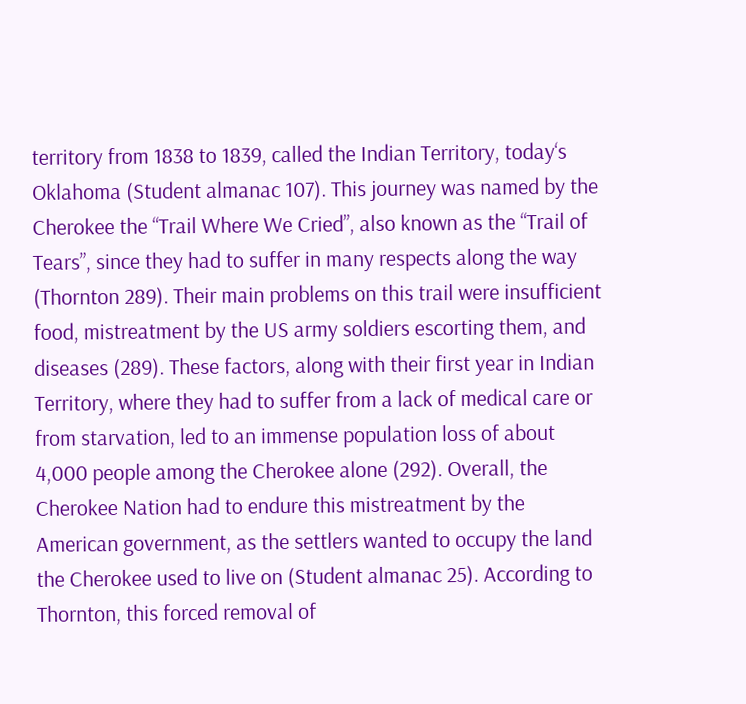territory from 1838 to 1839, called the Indian Territory, today‘s Oklahoma (Student almanac 107). This journey was named by the Cherokee the “Trail Where We Cried”, also known as the “Trail of Tears”, since they had to suffer in many respects along the way (Thornton 289). Their main problems on this trail were insufficient food, mistreatment by the US army soldiers escorting them, and diseases (289). These factors, along with their first year in Indian Territory, where they had to suffer from a lack of medical care or from starvation, led to an immense population loss of about 4,000 people among the Cherokee alone (292). Overall, the Cherokee Nation had to endure this mistreatment by the American government, as the settlers wanted to occupy the land the Cherokee used to live on (Student almanac 25). According to Thornton, this forced removal of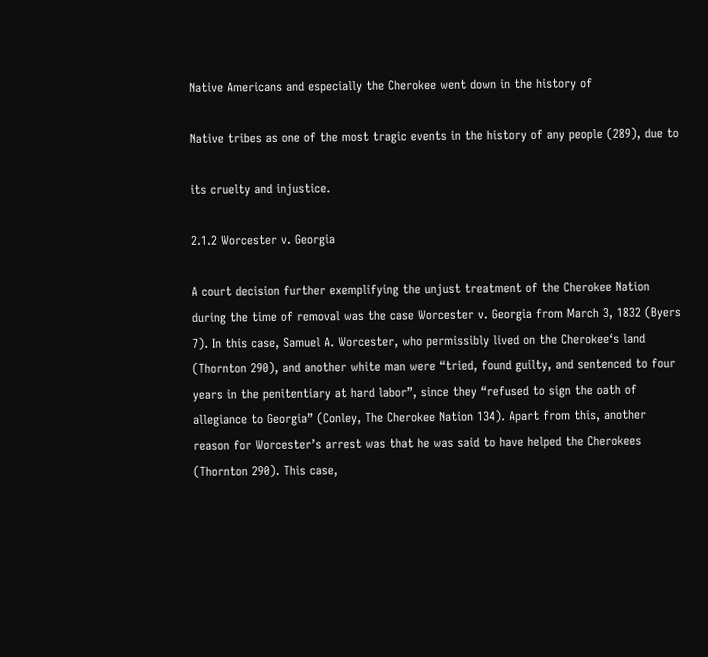Native Americans and especially the Cherokee went down in the history of

Native tribes as one of the most tragic events in the history of any people (289), due to

its cruelty and injustice.

2.1.2 Worcester v. Georgia

A court decision further exemplifying the unjust treatment of the Cherokee Nation during the time of removal was the case Worcester v. Georgia from March 3, 1832 (Byers 7). In this case, Samuel A. Worcester, who permissibly lived on the Cherokee‘s land (Thornton 290), and another white man were “tried, found guilty, and sentenced to four years in the penitentiary at hard labor”, since they “refused to sign the oath of allegiance to Georgia” (Conley, The Cherokee Nation 134). Apart from this, another reason for Worcester’s arrest was that he was said to have helped the Cherokees (Thornton 290). This case,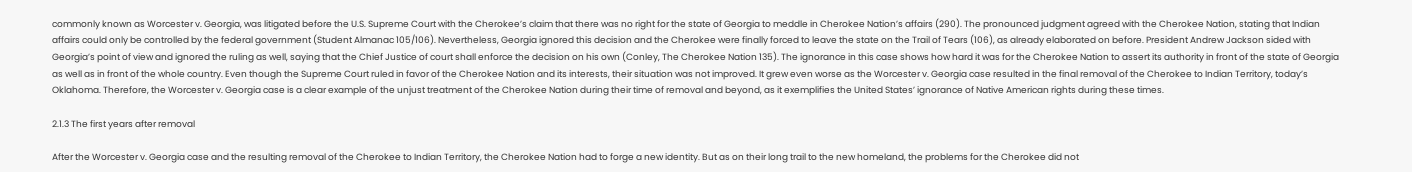commonly known as Worcester v. Georgia, was litigated before the U.S. Supreme Court with the Cherokee’s claim that there was no right for the state of Georgia to meddle in Cherokee Nation’s affairs (290). The pronounced judgment agreed with the Cherokee Nation, stating that Indian affairs could only be controlled by the federal government (Student Almanac 105/106). Nevertheless, Georgia ignored this decision and the Cherokee were finally forced to leave the state on the Trail of Tears (106), as already elaborated on before. President Andrew Jackson sided with Georgia’s point of view and ignored the ruling as well, saying that the Chief Justice of court shall enforce the decision on his own (Conley, The Cherokee Nation 135). The ignorance in this case shows how hard it was for the Cherokee Nation to assert its authority in front of the state of Georgia as well as in front of the whole country. Even though the Supreme Court ruled in favor of the Cherokee Nation and its interests, their situation was not improved. It grew even worse as the Worcester v. Georgia case resulted in the final removal of the Cherokee to Indian Territory, today’s Oklahoma. Therefore, the Worcester v. Georgia case is a clear example of the unjust treatment of the Cherokee Nation during their time of removal and beyond, as it exemplifies the United States’ ignorance of Native American rights during these times.

2.1.3 The first years after removal

After the Worcester v. Georgia case and the resulting removal of the Cherokee to Indian Territory, the Cherokee Nation had to forge a new identity. But as on their long trail to the new homeland, the problems for the Cherokee did not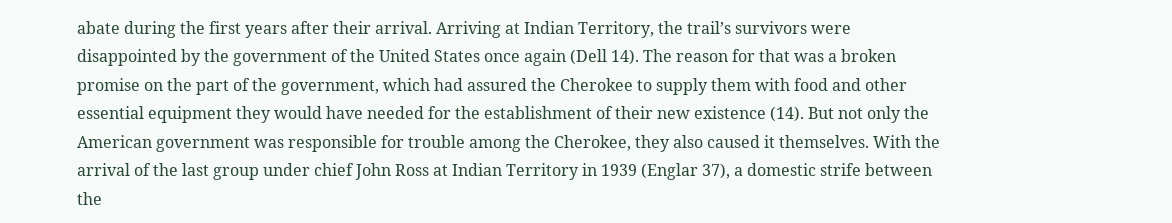abate during the first years after their arrival. Arriving at Indian Territory, the trail’s survivors were disappointed by the government of the United States once again (Dell 14). The reason for that was a broken promise on the part of the government, which had assured the Cherokee to supply them with food and other essential equipment they would have needed for the establishment of their new existence (14). But not only the American government was responsible for trouble among the Cherokee, they also caused it themselves. With the arrival of the last group under chief John Ross at Indian Territory in 1939 (Englar 37), a domestic strife between the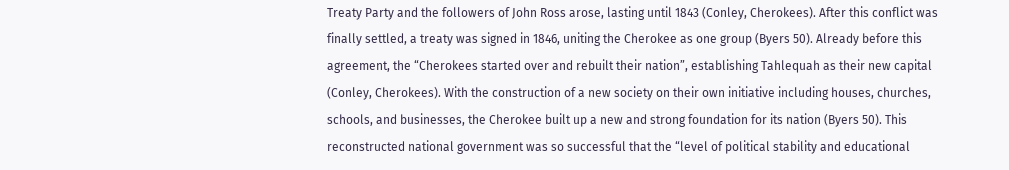Treaty Party and the followers of John Ross arose, lasting until 1843 (Conley, Cherokees). After this conflict was finally settled, a treaty was signed in 1846, uniting the Cherokee as one group (Byers 50). Already before this agreement, the “Cherokees started over and rebuilt their nation”, establishing Tahlequah as their new capital (Conley, Cherokees). With the construction of a new society on their own initiative including houses, churches, schools, and businesses, the Cherokee built up a new and strong foundation for its nation (Byers 50). This reconstructed national government was so successful that the “level of political stability and educational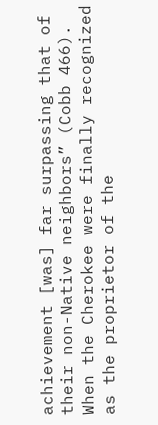achievement [was] far surpassing that of their non-Native neighbors” (Cobb 466). When the Cherokee were finally recognized as the proprietor of the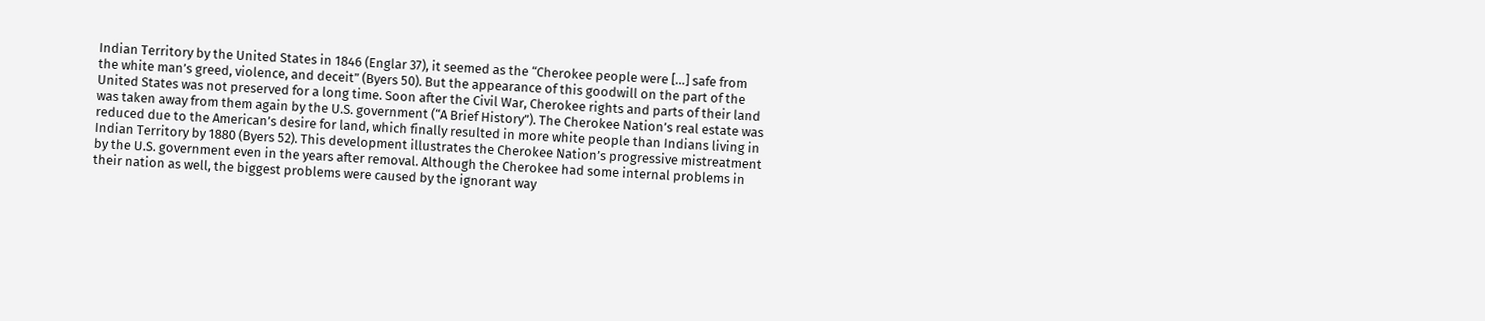Indian Territory by the United States in 1846 (Englar 37), it seemed as the “Cherokee people were […] safe from the white man’s greed, violence, and deceit” (Byers 50). But the appearance of this goodwill on the part of the United States was not preserved for a long time. Soon after the Civil War, Cherokee rights and parts of their land was taken away from them again by the U.S. government (“A Brief History”). The Cherokee Nation’s real estate was reduced due to the American’s desire for land, which finally resulted in more white people than Indians living in Indian Territory by 1880 (Byers 52). This development illustrates the Cherokee Nation’s progressive mistreatment by the U.S. government even in the years after removal. Although the Cherokee had some internal problems in their nation as well, the biggest problems were caused by the ignorant way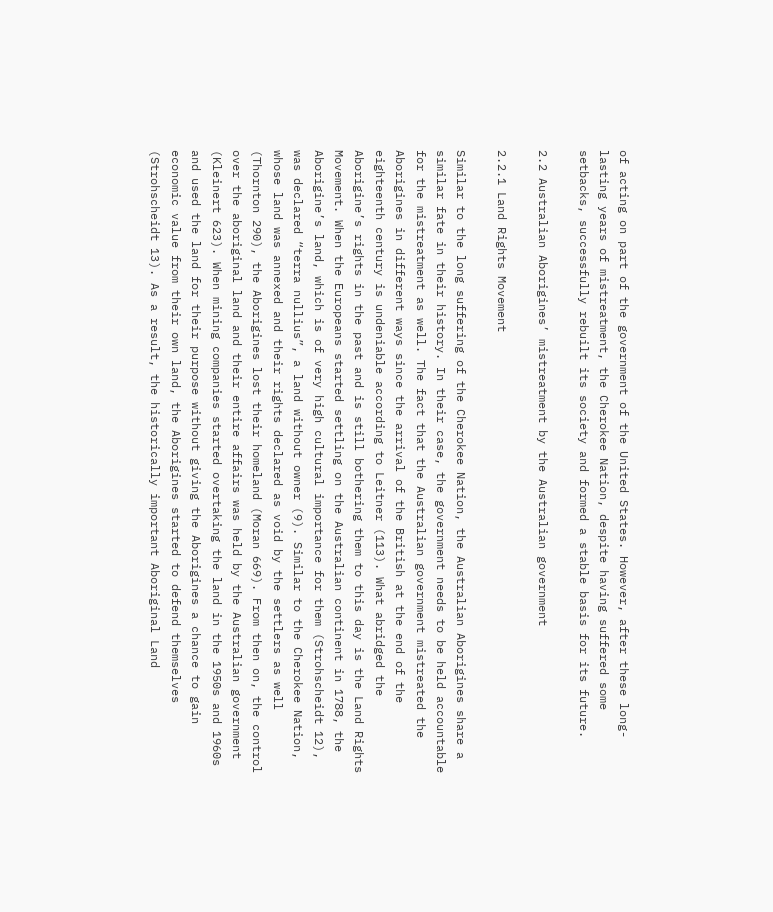of acting on part of the government of the United States. However, after these long-lasting years of mistreatment, the Cherokee Nation, despite having suffered some setbacks, successfully rebuilt its society and formed a stable basis for its future.

2.2 Australian Aborigines’ mistreatment by the Australian government

2.2.1 Land Rights Movement

Similar to the long suffering of the Cherokee Nation, the Australian Aborigines share a similar fate in their history. In their case, the government needs to be held accountable for the mistreatment as well. The fact that the Australian government mistreated the Aborigines in different ways since the arrival of the British at the end of the eighteenth century is undeniable according to Leitner (113). What abridged the Aborigine’s rights in the past and is still bothering them to this day is the Land Rights Movement. When the Europeans started settling on the Australian continent in 1788, the Aborigine’s land, which is of very high cultural importance for them (Strohscheidt 12), was declared “terra nullius”, a land without owner (9). Similar to the Cherokee Nation, whose land was annexed and their rights declared as void by the settlers as well (Thornton 290), the Aborigines lost their homeland (Moran 669). From then on, the control over the aboriginal land and their entire affairs was held by the Australian government (Kleinert 623). When mining companies started overtaking the land in the 1950s and 1960s and used the land for their purpose without giving the Aborigines a chance to gain economic value from their own land, the Aborigines started to defend themselves (Strohscheidt 13). As a result, the historically important Aboriginal Land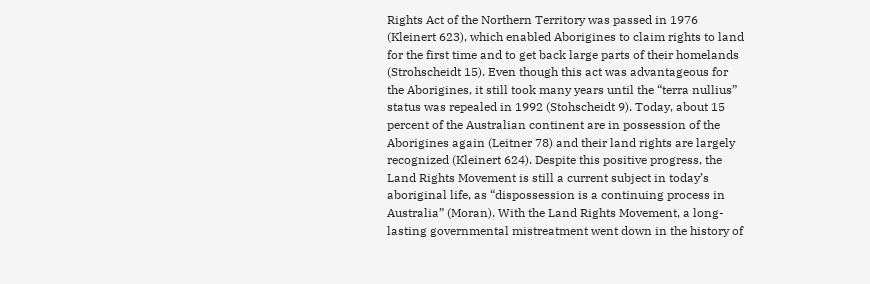Rights Act of the Northern Territory was passed in 1976 (Kleinert 623), which enabled Aborigines to claim rights to land for the first time and to get back large parts of their homelands (Strohscheidt 15). Even though this act was advantageous for the Aborigines, it still took many years until the “terra nullius” status was repealed in 1992 (Stohscheidt 9). Today, about 15 percent of the Australian continent are in possession of the Aborigines again (Leitner 78) and their land rights are largely recognized (Kleinert 624). Despite this positive progress, the Land Rights Movement is still a current subject in today’s aboriginal life, as “dispossession is a continuing process in Australia” (Moran). With the Land Rights Movement, a long-lasting governmental mistreatment went down in the history of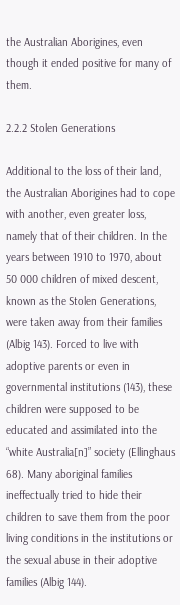the Australian Aborigines, even though it ended positive for many of them.

2.2.2 Stolen Generations

Additional to the loss of their land, the Australian Aborigines had to cope with another, even greater loss, namely that of their children. In the years between 1910 to 1970, about 50 000 children of mixed descent, known as the Stolen Generations, were taken away from their families (Albig 143). Forced to live with adoptive parents or even in governmental institutions (143), these children were supposed to be educated and assimilated into the “white Australia[n]” society (Ellinghaus 68). Many aboriginal families ineffectually tried to hide their children to save them from the poor living conditions in the institutions or the sexual abuse in their adoptive families (Albig 144).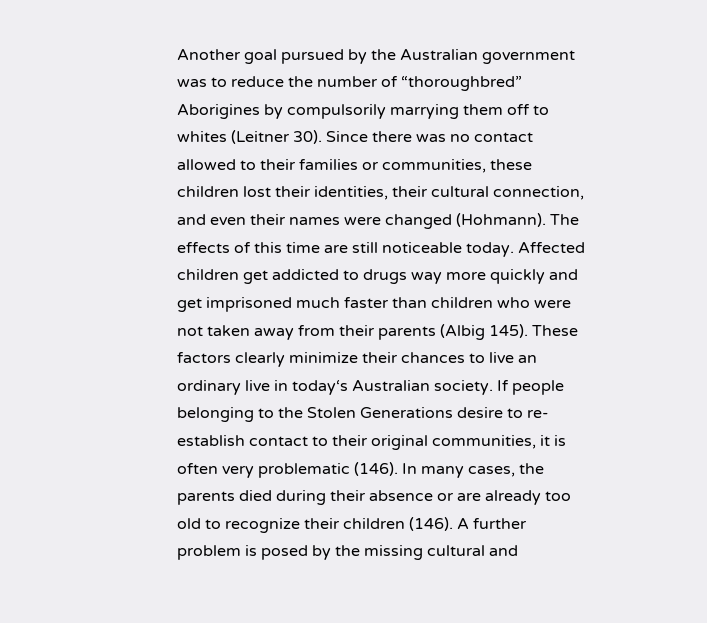Another goal pursued by the Australian government was to reduce the number of “thoroughbred” Aborigines by compulsorily marrying them off to whites (Leitner 30). Since there was no contact allowed to their families or communities, these children lost their identities, their cultural connection, and even their names were changed (Hohmann). The effects of this time are still noticeable today. Affected children get addicted to drugs way more quickly and get imprisoned much faster than children who were not taken away from their parents (Albig 145). These factors clearly minimize their chances to live an ordinary live in today‘s Australian society. If people belonging to the Stolen Generations desire to re-establish contact to their original communities, it is often very problematic (146). In many cases, the parents died during their absence or are already too old to recognize their children (146). A further problem is posed by the missing cultural and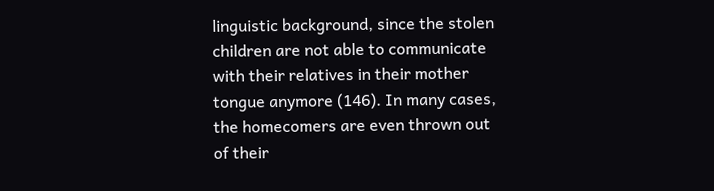linguistic background, since the stolen children are not able to communicate with their relatives in their mother tongue anymore (146). In many cases, the homecomers are even thrown out of their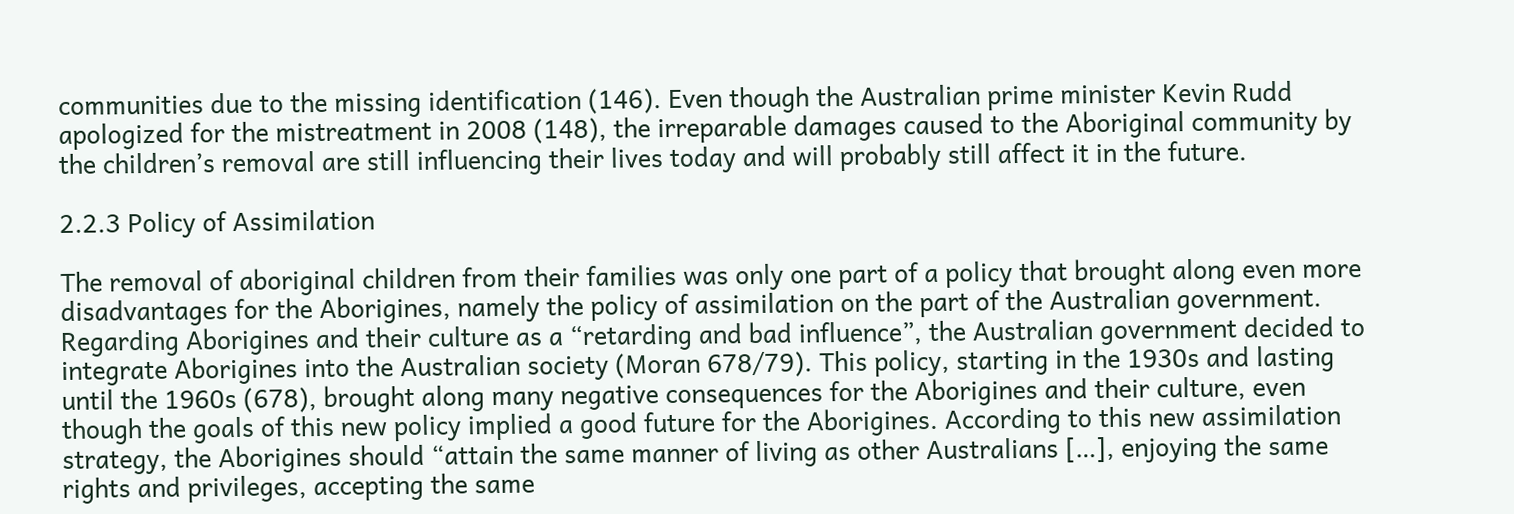communities due to the missing identification (146). Even though the Australian prime minister Kevin Rudd apologized for the mistreatment in 2008 (148), the irreparable damages caused to the Aboriginal community by the children’s removal are still influencing their lives today and will probably still affect it in the future.

2.2.3 Policy of Assimilation

The removal of aboriginal children from their families was only one part of a policy that brought along even more disadvantages for the Aborigines, namely the policy of assimilation on the part of the Australian government. Regarding Aborigines and their culture as a “retarding and bad influence”, the Australian government decided to integrate Aborigines into the Australian society (Moran 678/79). This policy, starting in the 1930s and lasting until the 1960s (678), brought along many negative consequences for the Aborigines and their culture, even though the goals of this new policy implied a good future for the Aborigines. According to this new assimilation strategy, the Aborigines should “attain the same manner of living as other Australians […], enjoying the same rights and privileges, accepting the same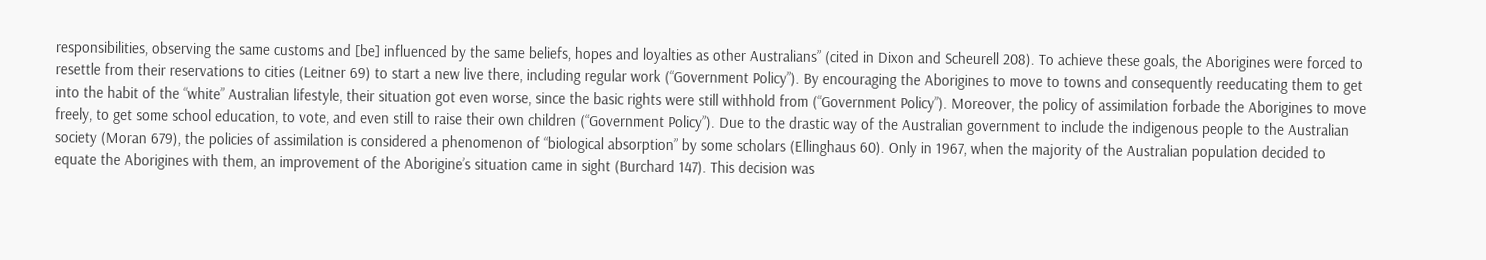responsibilities, observing the same customs and [be] influenced by the same beliefs, hopes and loyalties as other Australians” (cited in Dixon and Scheurell 208). To achieve these goals, the Aborigines were forced to resettle from their reservations to cities (Leitner 69) to start a new live there, including regular work (“Government Policy”). By encouraging the Aborigines to move to towns and consequently reeducating them to get into the habit of the “white” Australian lifestyle, their situation got even worse, since the basic rights were still withhold from (“Government Policy”). Moreover, the policy of assimilation forbade the Aborigines to move freely, to get some school education, to vote, and even still to raise their own children (“Government Policy”). Due to the drastic way of the Australian government to include the indigenous people to the Australian society (Moran 679), the policies of assimilation is considered a phenomenon of “biological absorption” by some scholars (Ellinghaus 60). Only in 1967, when the majority of the Australian population decided to equate the Aborigines with them, an improvement of the Aborigine’s situation came in sight (Burchard 147). This decision was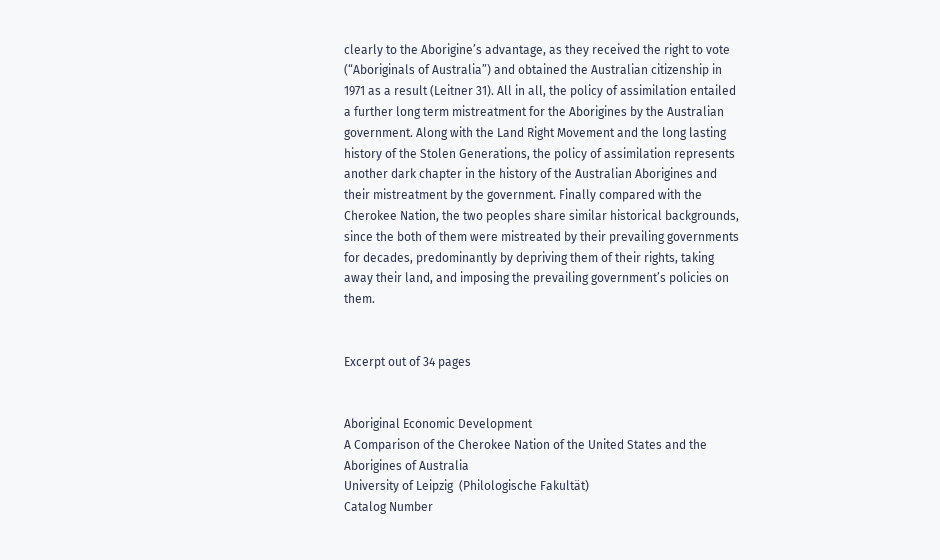clearly to the Aborigine’s advantage, as they received the right to vote (“Aboriginals of Australia”) and obtained the Australian citizenship in 1971 as a result (Leitner 31). All in all, the policy of assimilation entailed a further long term mistreatment for the Aborigines by the Australian government. Along with the Land Right Movement and the long lasting history of the Stolen Generations, the policy of assimilation represents another dark chapter in the history of the Australian Aborigines and their mistreatment by the government. Finally compared with the Cherokee Nation, the two peoples share similar historical backgrounds, since the both of them were mistreated by their prevailing governments for decades, predominantly by depriving them of their rights, taking away their land, and imposing the prevailing government’s policies on them.


Excerpt out of 34 pages


Aboriginal Economic Development
A Comparison of the Cherokee Nation of the United States and the Aborigines of Australia
University of Leipzig  (Philologische Fakultät)
Catalog Number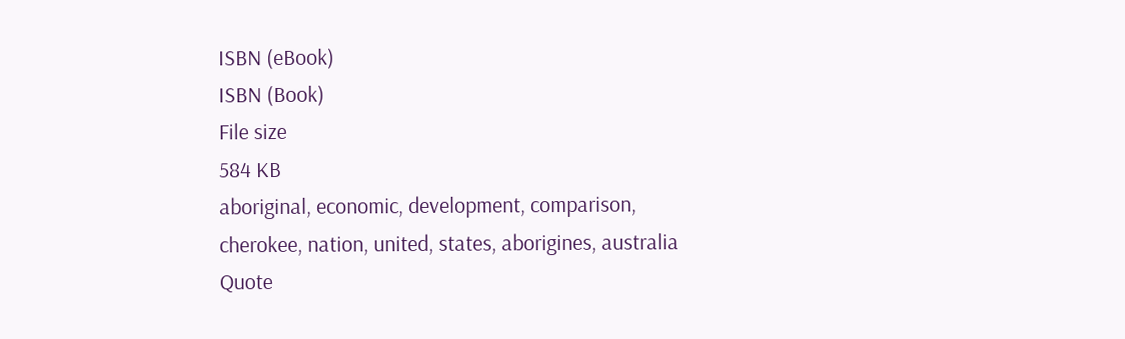ISBN (eBook)
ISBN (Book)
File size
584 KB
aboriginal, economic, development, comparison, cherokee, nation, united, states, aborigines, australia
Quote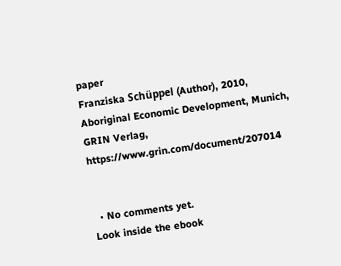paper
Franziska Schüppel (Author), 2010, Aboriginal Economic Development, Munich, GRIN Verlag, https://www.grin.com/document/207014


  • No comments yet.
Look inside the ebook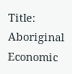Title: Aboriginal Economic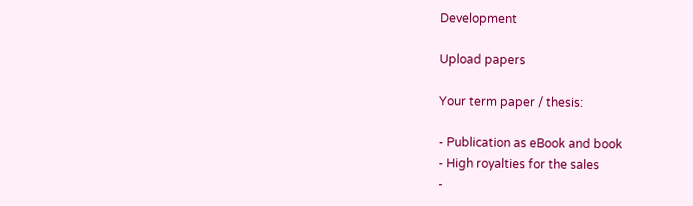Development

Upload papers

Your term paper / thesis:

- Publication as eBook and book
- High royalties for the sales
-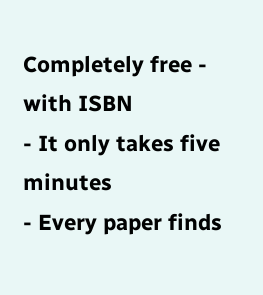Completely free - with ISBN
- It only takes five minutes
- Every paper finds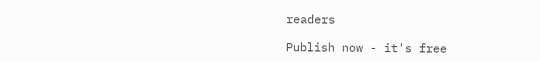readers

Publish now - it's free